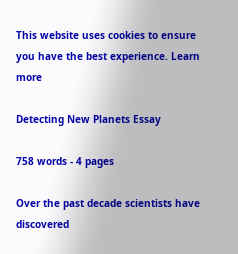This website uses cookies to ensure you have the best experience. Learn more

Detecting New Planets Essay

758 words - 4 pages

Over the past decade scientists have discovered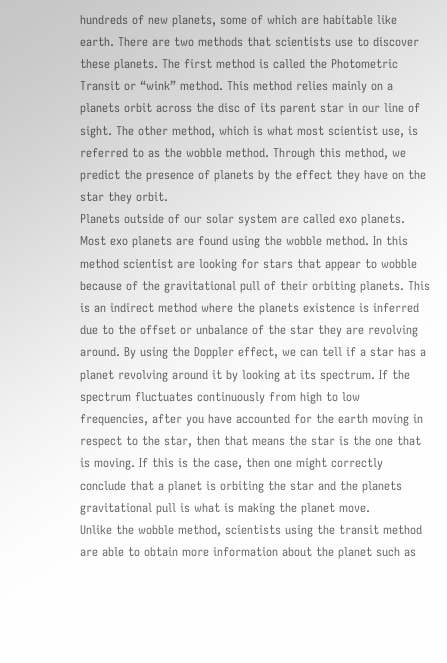hundreds of new planets, some of which are habitable like earth. There are two methods that scientists use to discover these planets. The first method is called the Photometric Transit or “wink” method. This method relies mainly on a planets orbit across the disc of its parent star in our line of sight. The other method, which is what most scientist use, is referred to as the wobble method. Through this method, we predict the presence of planets by the effect they have on the star they orbit.
Planets outside of our solar system are called exo planets. Most exo planets are found using the wobble method. In this method scientist are looking for stars that appear to wobble because of the gravitational pull of their orbiting planets. This is an indirect method where the planets existence is inferred due to the offset or unbalance of the star they are revolving around. By using the Doppler effect, we can tell if a star has a planet revolving around it by looking at its spectrum. If the spectrum fluctuates continuously from high to low frequencies, after you have accounted for the earth moving in respect to the star, then that means the star is the one that is moving. If this is the case, then one might correctly conclude that a planet is orbiting the star and the planets gravitational pull is what is making the planet move.
Unlike the wobble method, scientists using the transit method are able to obtain more information about the planet such as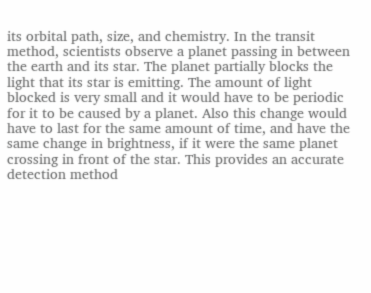its orbital path, size, and chemistry. In the transit method, scientists observe a planet passing in between the earth and its star. The planet partially blocks the light that its star is emitting. The amount of light blocked is very small and it would have to be periodic for it to be caused by a planet. Also this change would have to last for the same amount of time, and have the same change in brightness, if it were the same planet crossing in front of the star. This provides an accurate detection method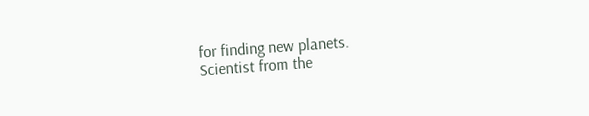for finding new planets.
Scientist from the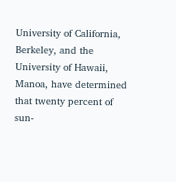University of California, Berkeley, and the University of Hawaii, Manoa, have determined that twenty percent of sun-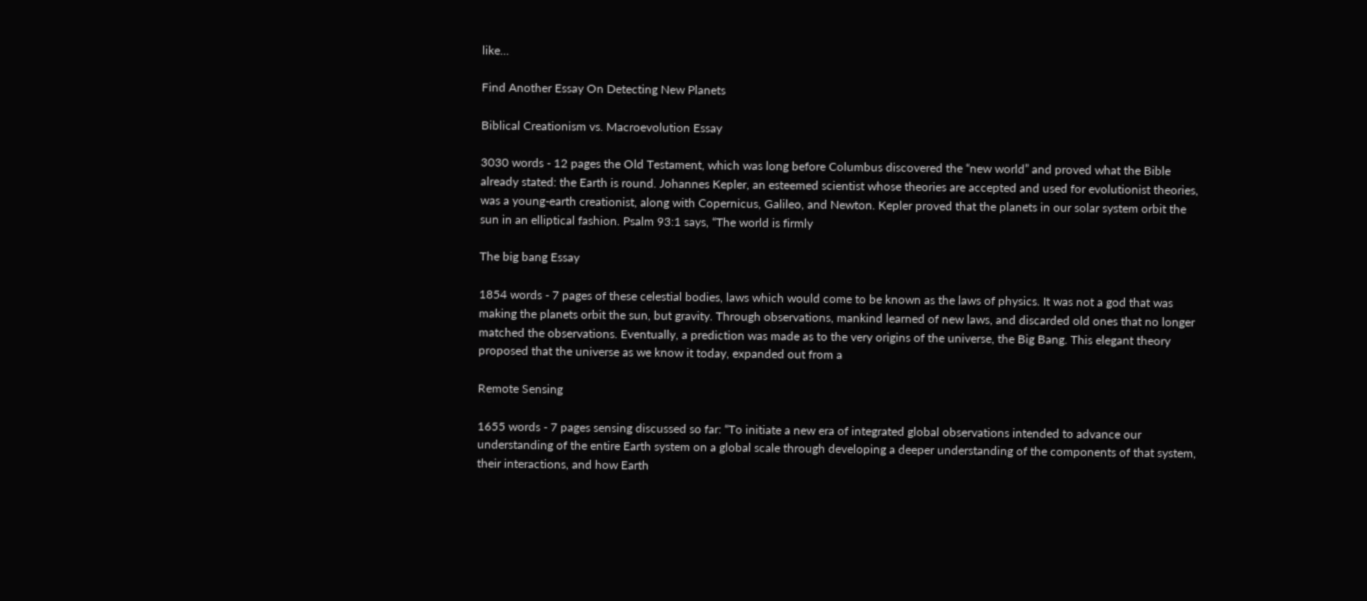like...

Find Another Essay On Detecting New Planets

Biblical Creationism vs. Macroevolution Essay

3030 words - 12 pages the Old Testament, which was long before Columbus discovered the “new world” and proved what the Bible already stated: the Earth is round. Johannes Kepler, an esteemed scientist whose theories are accepted and used for evolutionist theories, was a young-earth creationist, along with Copernicus, Galileo, and Newton. Kepler proved that the planets in our solar system orbit the sun in an elliptical fashion. Psalm 93:1 says, “The world is firmly

The big bang Essay

1854 words - 7 pages of these celestial bodies, laws which would come to be known as the laws of physics. It was not a god that was making the planets orbit the sun, but gravity. Through observations, mankind learned of new laws, and discarded old ones that no longer matched the observations. Eventually, a prediction was made as to the very origins of the universe, the Big Bang. This elegant theory proposed that the universe as we know it today, expanded out from a

Remote Sensing

1655 words - 7 pages sensing discussed so far: “To initiate a new era of integrated global observations intended to advance our understanding of the entire Earth system on a global scale through developing a deeper understanding of the components of that system, their interactions, and how Earth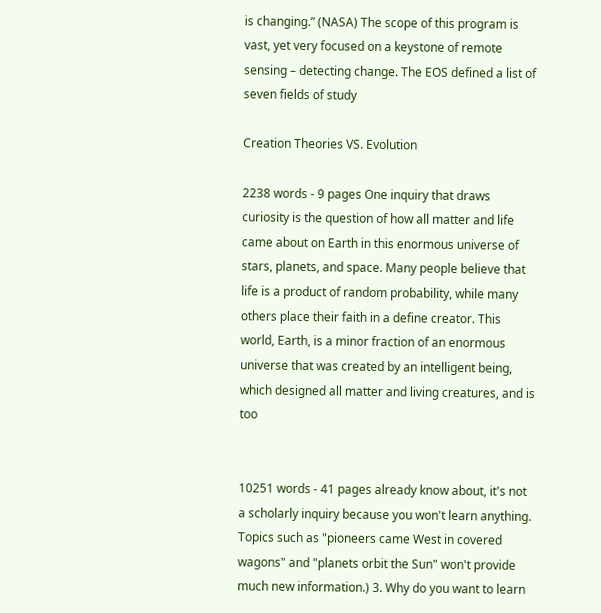is changing.” (NASA) The scope of this program is vast, yet very focused on a keystone of remote sensing – detecting change. The EOS defined a list of seven fields of study

Creation Theories VS. Evolution

2238 words - 9 pages One inquiry that draws curiosity is the question of how all matter and life came about on Earth in this enormous universe of stars, planets, and space. Many people believe that life is a product of random probability, while many others place their faith in a define creator. This world, Earth, is a minor fraction of an enormous universe that was created by an intelligent being, which designed all matter and living creatures, and is too


10251 words - 41 pages already know about, it's not a scholarly inquiry because you won't learn anything. Topics such as "pioneers came West in covered wagons" and "planets orbit the Sun" won't provide much new information.) 3. Why do you want to learn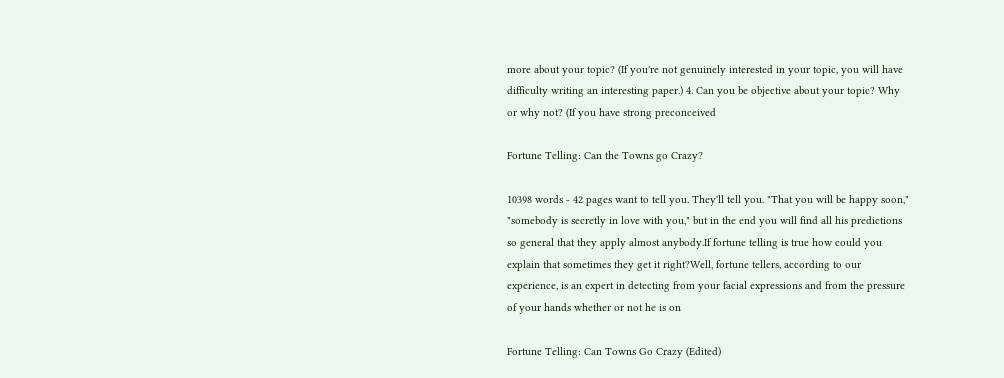more about your topic? (If you're not genuinely interested in your topic, you will have difficulty writing an interesting paper.) 4. Can you be objective about your topic? Why or why not? (If you have strong preconceived

Fortune Telling: Can the Towns go Crazy?

10398 words - 42 pages want to tell you. They'll tell you. "That you will be happy soon," "somebody is secretly in love with you," but in the end you will find all his predictions so general that they apply almost anybody.If fortune telling is true how could you explain that sometimes they get it right?Well, fortune tellers, according to our experience, is an expert in detecting from your facial expressions and from the pressure of your hands whether or not he is on

Fortune Telling: Can Towns Go Crazy (Edited)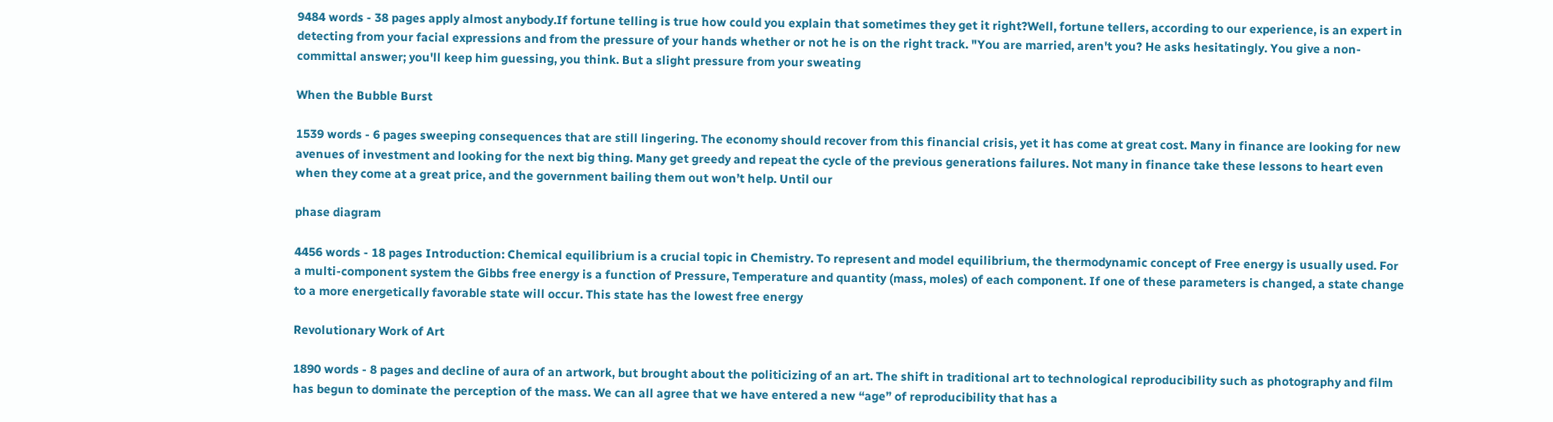9484 words - 38 pages apply almost anybody.If fortune telling is true how could you explain that sometimes they get it right?Well, fortune tellers, according to our experience, is an expert in detecting from your facial expressions and from the pressure of your hands whether or not he is on the right track. "You are married, aren't you? He asks hesitatingly. You give a non-committal answer; you'll keep him guessing, you think. But a slight pressure from your sweating

When the Bubble Burst

1539 words - 6 pages sweeping consequences that are still lingering. The economy should recover from this financial crisis, yet it has come at great cost. Many in finance are looking for new avenues of investment and looking for the next big thing. Many get greedy and repeat the cycle of the previous generations failures. Not many in finance take these lessons to heart even when they come at a great price, and the government bailing them out won’t help. Until our

phase diagram

4456 words - 18 pages Introduction: Chemical equilibrium is a crucial topic in Chemistry. To represent and model equilibrium, the thermodynamic concept of Free energy is usually used. For a multi-component system the Gibbs free energy is a function of Pressure, Temperature and quantity (mass, moles) of each component. If one of these parameters is changed, a state change to a more energetically favorable state will occur. This state has the lowest free energy

Revolutionary Work of Art

1890 words - 8 pages and decline of aura of an artwork, but brought about the politicizing of an art. The shift in traditional art to technological reproducibility such as photography and film has begun to dominate the perception of the mass. We can all agree that we have entered a new “age” of reproducibility that has a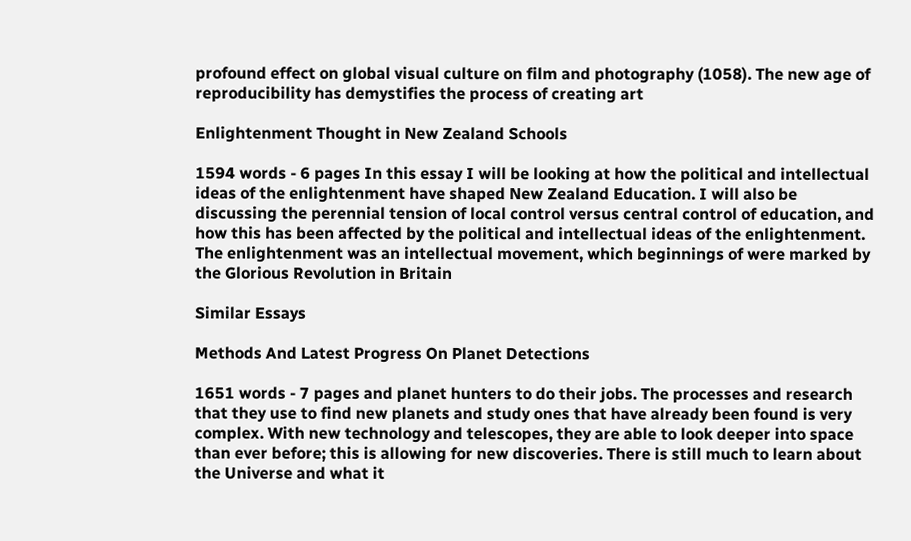profound effect on global visual culture on film and photography (1058). The new age of reproducibility has demystifies the process of creating art

Enlightenment Thought in New Zealand Schools

1594 words - 6 pages In this essay I will be looking at how the political and intellectual ideas of the enlightenment have shaped New Zealand Education. I will also be discussing the perennial tension of local control versus central control of education, and how this has been affected by the political and intellectual ideas of the enlightenment. The enlightenment was an intellectual movement, which beginnings of were marked by the Glorious Revolution in Britain

Similar Essays

Methods And Latest Progress On Planet Detections

1651 words - 7 pages and planet hunters to do their jobs. The processes and research that they use to find new planets and study ones that have already been found is very complex. With new technology and telescopes, they are able to look deeper into space than ever before; this is allowing for new discoveries. There is still much to learn about the Universe and what it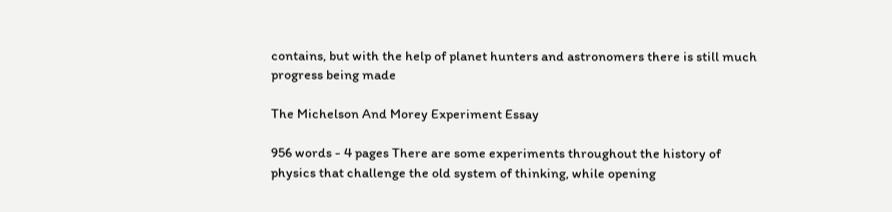contains, but with the help of planet hunters and astronomers there is still much progress being made

The Michelson And Morey Experiment Essay

956 words - 4 pages There are some experiments throughout the history of physics that challenge the old system of thinking, while opening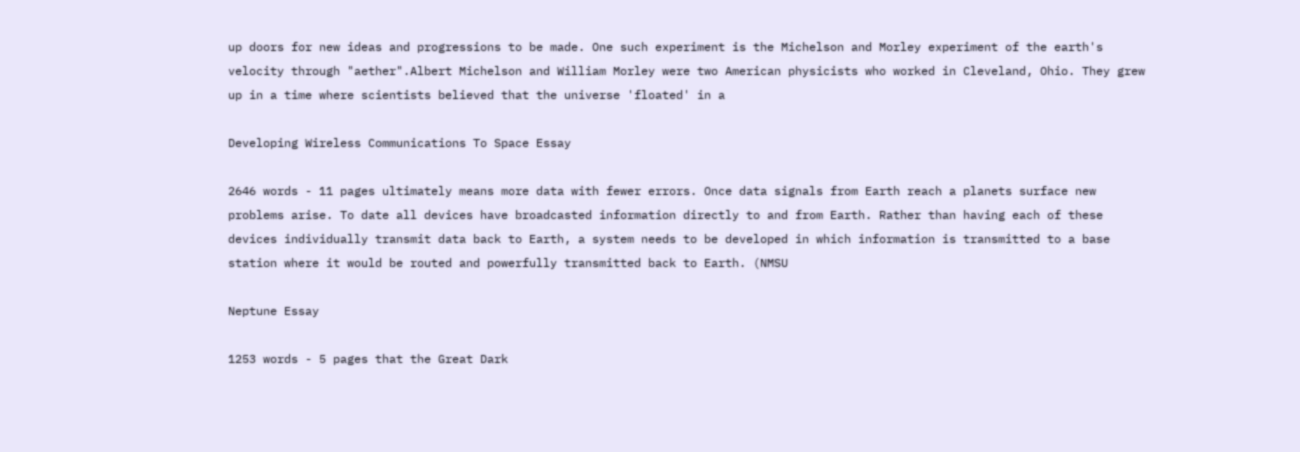up doors for new ideas and progressions to be made. One such experiment is the Michelson and Morley experiment of the earth's velocity through "aether".Albert Michelson and William Morley were two American physicists who worked in Cleveland, Ohio. They grew up in a time where scientists believed that the universe 'floated' in a

Developing Wireless Communications To Space Essay

2646 words - 11 pages ultimately means more data with fewer errors. Once data signals from Earth reach a planets surface new problems arise. To date all devices have broadcasted information directly to and from Earth. Rather than having each of these devices individually transmit data back to Earth, a system needs to be developed in which information is transmitted to a base station where it would be routed and powerfully transmitted back to Earth. (NMSU

Neptune Essay

1253 words - 5 pages that the Great Dark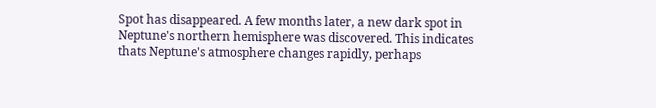Spot has disappeared. A few months later, a new dark spot in Neptune's northern hemisphere was discovered. This indicates thats Neptune's atmosphere changes rapidly, perhaps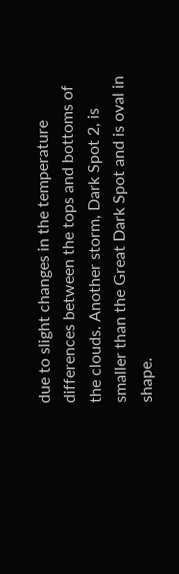due to slight changes in the temperature differences between the tops and bottoms of the clouds. Another storm, Dark Spot 2, is smaller than the Great Dark Spot and is oval in shape.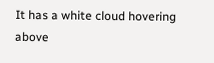It has a white cloud hovering above